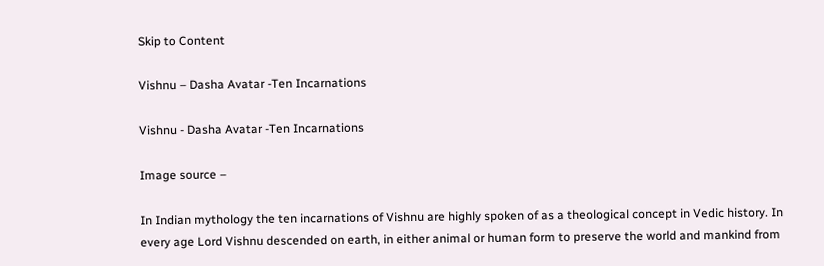Skip to Content

Vishnu – Dasha Avatar -Ten Incarnations

Vishnu - Dasha Avatar -Ten Incarnations

Image source –

In Indian mythology the ten incarnations of Vishnu are highly spoken of as a theological concept in Vedic history. In every age Lord Vishnu descended on earth, in either animal or human form to preserve the world and mankind from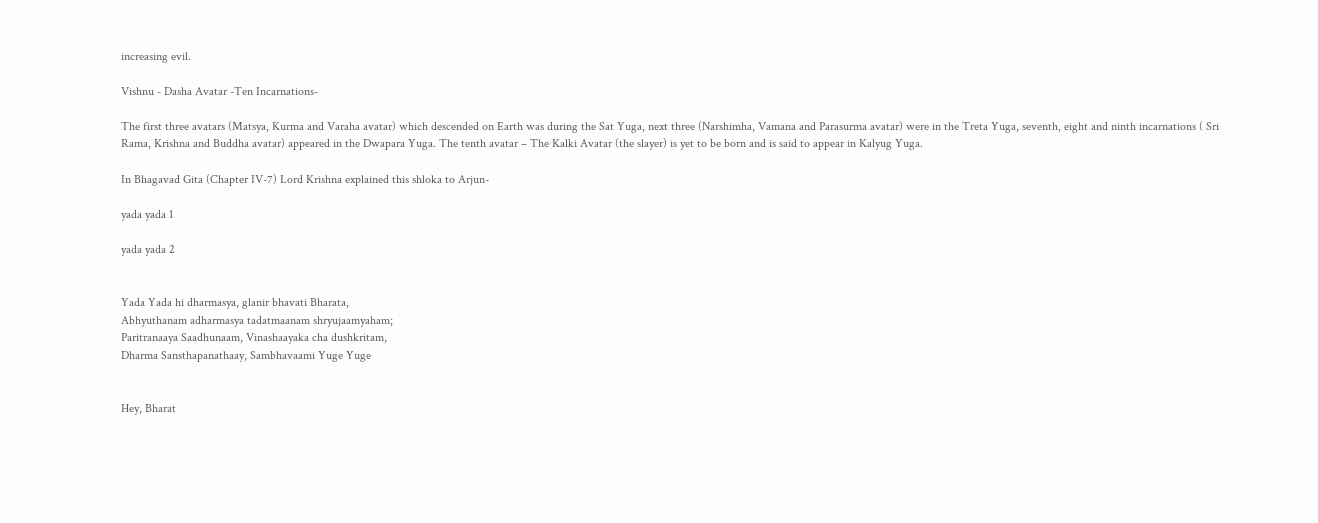increasing evil.

Vishnu - Dasha Avatar -Ten Incarnations-

The first three avatars (Matsya, Kurma and Varaha avatar) which descended on Earth was during the Sat Yuga, next three (Narshimha, Vamana and Parasurma avatar) were in the Treta Yuga, seventh, eight and ninth incarnations ( Sri Rama, Krishna and Buddha avatar) appeared in the Dwapara Yuga. The tenth avatar – The Kalki Avatar (the slayer) is yet to be born and is said to appear in Kalyug Yuga.

In Bhagavad Gita (Chapter IV-7) Lord Krishna explained this shloka to Arjun-

yada yada 1

yada yada 2


Yada Yada hi dharmasya, glanir bhavati Bharata,
Abhyuthanam adharmasya tadatmaanam shryujaamyaham;
Paritranaaya Saadhunaam, Vinashaayaka cha dushkritam,
Dharma Sansthapanathaay, Sambhavaami Yuge Yuge


Hey, Bharat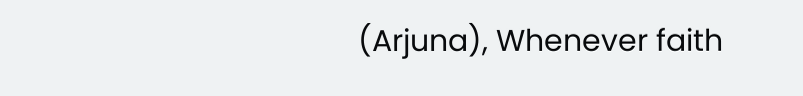(Arjuna), Whenever faith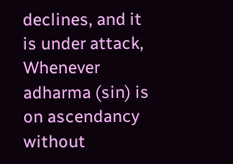declines, and it is under attack,
Whenever adharma (sin) is on ascendancy without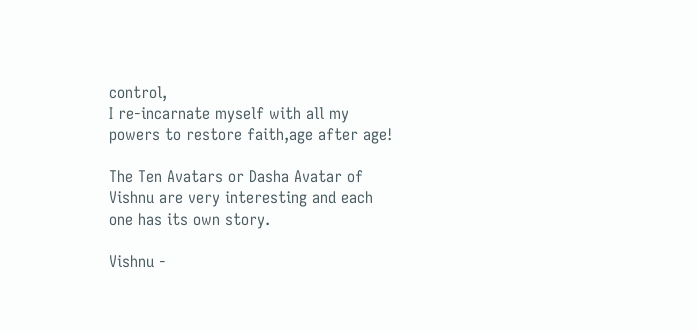control,
I re-incarnate myself with all my powers to restore faith,age after age!

The Ten Avatars or Dasha Avatar of Vishnu are very interesting and each one has its own story.

Vishnu -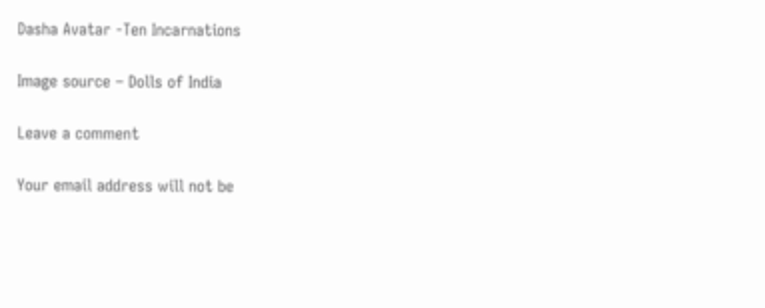Dasha Avatar -Ten Incarnations

Image source – Dolls of India

Leave a comment

Your email address will not be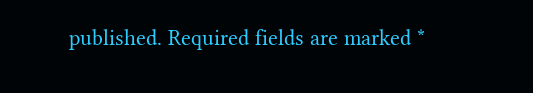published. Required fields are marked *